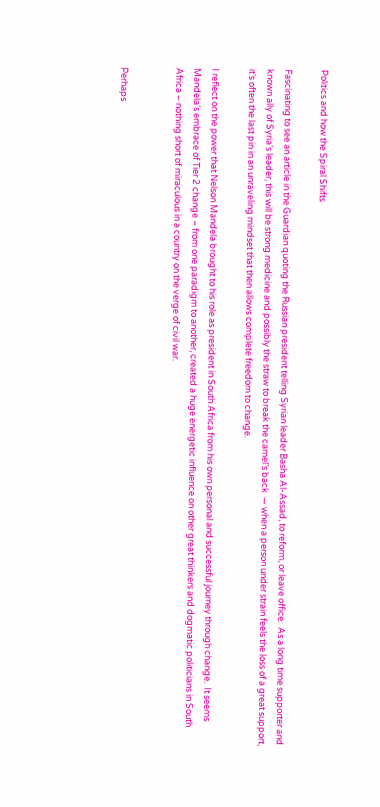Politics and how the Spiral Shifts

Fascinating to see an article in the Guardian quoting the Russian president telling Syrian leader Basha Al-Assad, to reform, or leave office.  As a long time supporter and known ally of Syria’s leader, this will be strong medicine and possibly the straw to break the camel’s back  — when a person under strain feels the loss of a great support, it’s often the last pin in an unraveling mindset that then allows complete freedom to change.

I reflect on the power that Nelson Mandela brought to his role as president in South Africa from his own personal and successful journey through change.  It seems Mandela’s embrace of Tier 2 change – from one paradigm to another, created a huge energetic influence on other great thinkers and dogmatic politicians in South Africa – nothing short of miraculous in a country on the verge of civil war.


Perhaps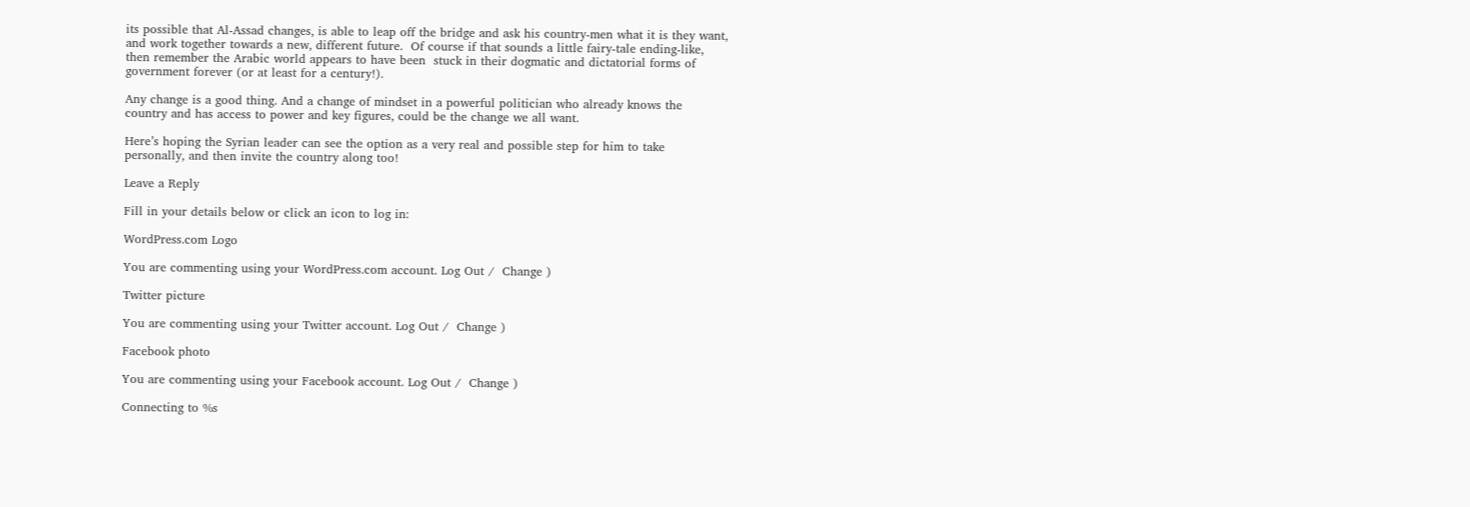its possible that Al-Assad changes, is able to leap off the bridge and ask his country-men what it is they want, and work together towards a new, different future.  Of course if that sounds a little fairy-tale ending-like, then remember the Arabic world appears to have been  stuck in their dogmatic and dictatorial forms of government forever (or at least for a century!).

Any change is a good thing. And a change of mindset in a powerful politician who already knows the country and has access to power and key figures, could be the change we all want.

Here’s hoping the Syrian leader can see the option as a very real and possible step for him to take personally, and then invite the country along too!

Leave a Reply

Fill in your details below or click an icon to log in:

WordPress.com Logo

You are commenting using your WordPress.com account. Log Out /  Change )

Twitter picture

You are commenting using your Twitter account. Log Out /  Change )

Facebook photo

You are commenting using your Facebook account. Log Out /  Change )

Connecting to %s